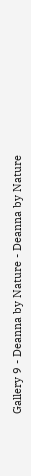Gallery 9 - Deanna by Nature - Deanna by Nature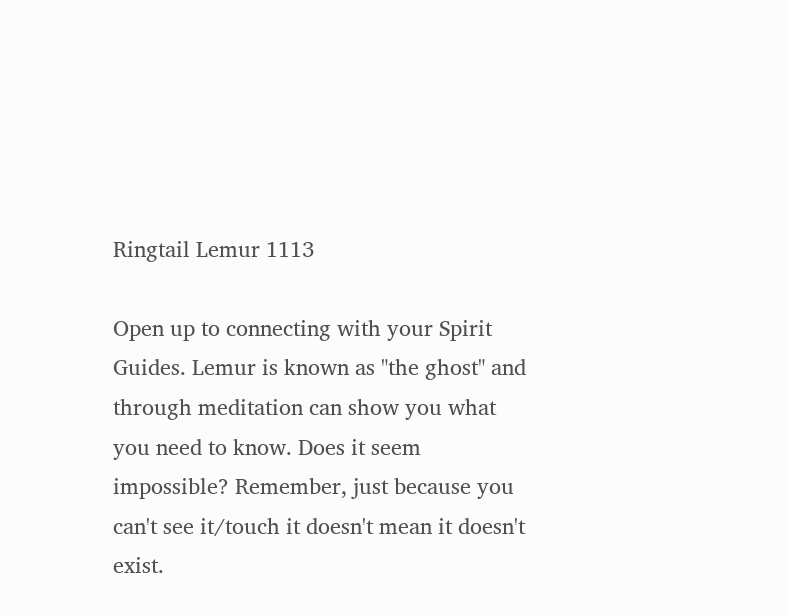Ringtail Lemur 1113

Open up to connecting with your Spirit Guides. Lemur is known as "the ghost" and through meditation can show you what you need to know. Does it seem impossible? Remember, just because you can't see it/touch it doesn't mean it doesn't exist.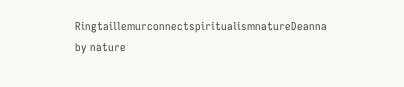RingtaillemurconnectspiritualismnatureDeanna by nature